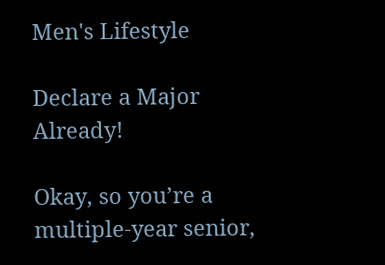Men's Lifestyle

Declare a Major Already!

Okay, so you’re a multiple-year senior,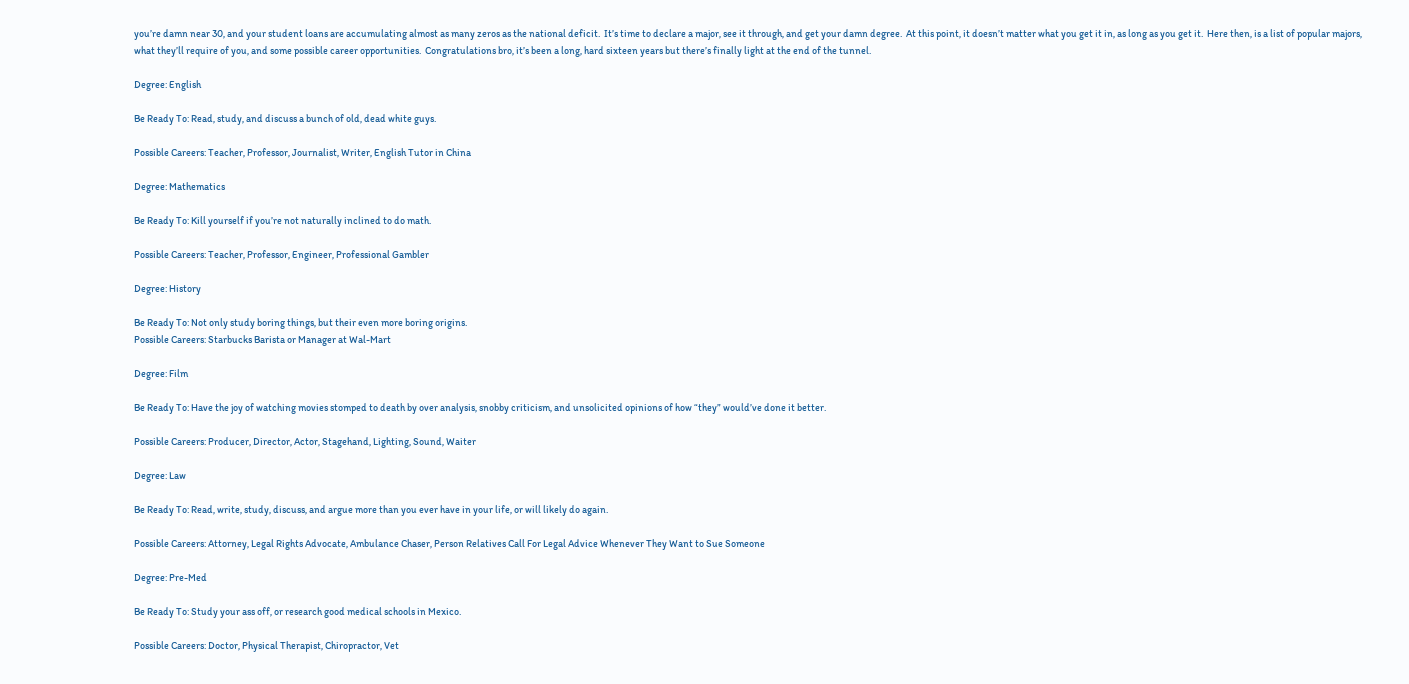you’re damn near 30, and your student loans are accumulating almost as many zeros as the national deficit.  It’s time to declare a major, see it through, and get your damn degree.  At this point, it doesn’t matter what you get it in, as long as you get it.  Here then, is a list of popular majors, what they’ll require of you, and some possible career opportunities.  Congratulations bro, it’s been a long, hard sixteen years but there’s finally light at the end of the tunnel.

Degree: English

Be Ready To: Read, study, and discuss a bunch of old, dead white guys.

Possible Careers: Teacher, Professor, Journalist, Writer, English Tutor in China

Degree: Mathematics

Be Ready To: Kill yourself if you’re not naturally inclined to do math.

Possible Careers: Teacher, Professor, Engineer, Professional Gambler

Degree: History

Be Ready To: Not only study boring things, but their even more boring origins.
Possible Careers: Starbucks Barista or Manager at Wal-Mart

Degree: Film

Be Ready To: Have the joy of watching movies stomped to death by over analysis, snobby criticism, and unsolicited opinions of how “they” would’ve done it better.

Possible Careers: Producer, Director, Actor, Stagehand, Lighting, Sound, Waiter

Degree: Law

Be Ready To: Read, write, study, discuss, and argue more than you ever have in your life, or will likely do again.

Possible Careers: Attorney, Legal Rights Advocate, Ambulance Chaser, Person Relatives Call For Legal Advice Whenever They Want to Sue Someone

Degree: Pre-Med

Be Ready To: Study your ass off, or research good medical schools in Mexico.

Possible Careers: Doctor, Physical Therapist, Chiropractor, Vet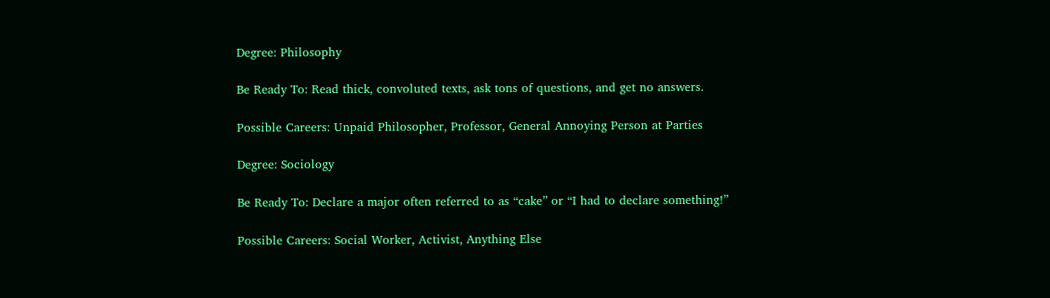Degree: Philosophy

Be Ready To: Read thick, convoluted texts, ask tons of questions, and get no answers.

Possible Careers: Unpaid Philosopher, Professor, General Annoying Person at Parties

Degree: Sociology

Be Ready To: Declare a major often referred to as “cake” or “I had to declare something!”

Possible Careers: Social Worker, Activist, Anything Else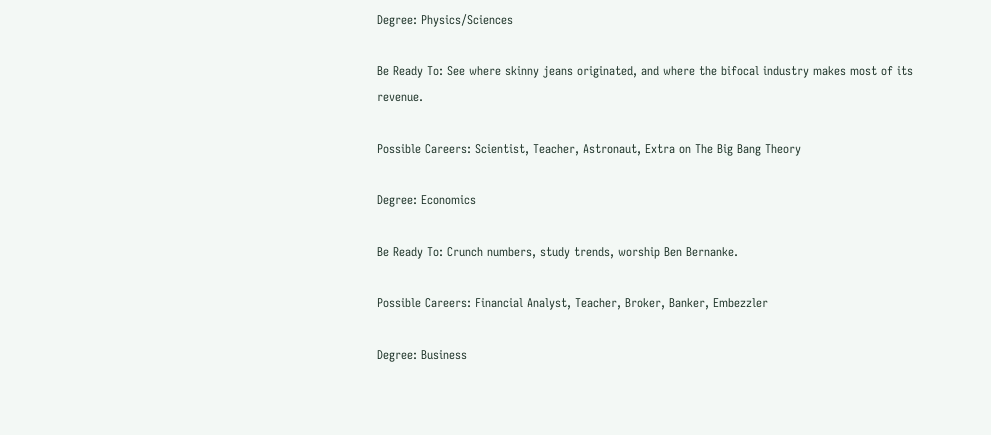Degree: Physics/Sciences

Be Ready To: See where skinny jeans originated, and where the bifocal industry makes most of its revenue.

Possible Careers: Scientist, Teacher, Astronaut, Extra on The Big Bang Theory

Degree: Economics

Be Ready To: Crunch numbers, study trends, worship Ben Bernanke.

Possible Careers: Financial Analyst, Teacher, Broker, Banker, Embezzler

Degree: Business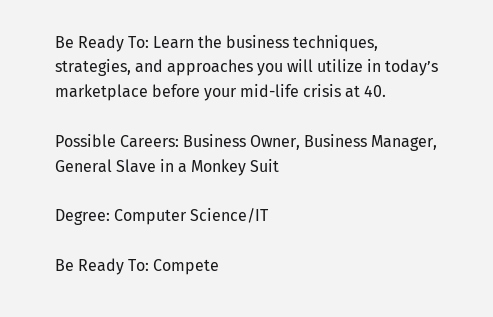Be Ready To: Learn the business techniques, strategies, and approaches you will utilize in today’s marketplace before your mid-life crisis at 40.

Possible Careers: Business Owner, Business Manager, General Slave in a Monkey Suit

Degree: Computer Science/IT

Be Ready To: Compete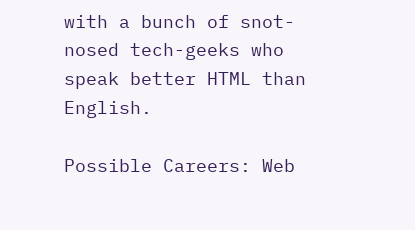with a bunch of snot-nosed tech-geeks who speak better HTML than English.

Possible Careers: Web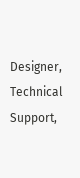Designer, Technical Support,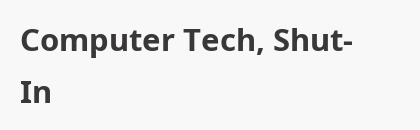Computer Tech, Shut-In